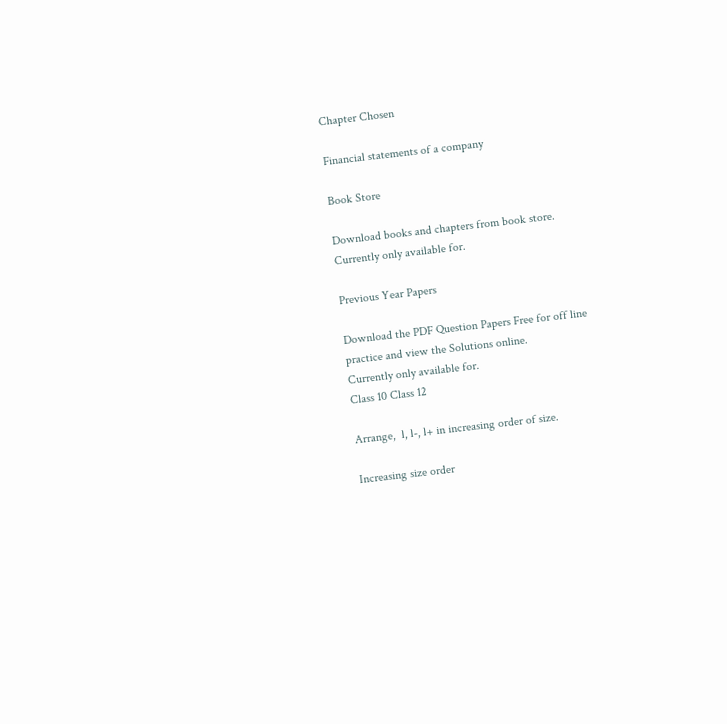Chapter Chosen

Financial statements of a company

Book Store

Download books and chapters from book store.
Currently only available for.

Previous Year Papers

Download the PDF Question Papers Free for off line practice and view the Solutions online.
Currently only available for.
Class 10 Class 12

Arrange,  l, l-, l+ in increasing order of size.

Increasing size order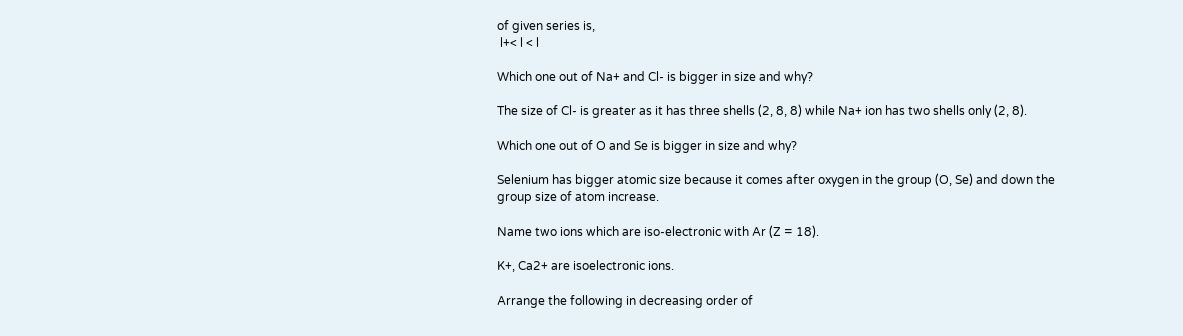of given series is,
 l+< l < l

Which one out of Na+ and Cl- is bigger in size and why?

The size of Cl- is greater as it has three shells (2, 8, 8) while Na+ ion has two shells only (2, 8).

Which one out of O and Se is bigger in size and why?

Selenium has bigger atomic size because it comes after oxygen in the group (O, Se) and down the group size of atom increase.

Name two ions which are iso-electronic with Ar (Z = 18).

K+, Ca2+ are isoelectronic ions.

Arrange the following in decreasing order of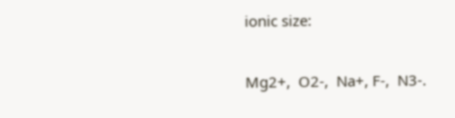ionic size:

Mg2+,  O2-,  Na+, F-,  N3-.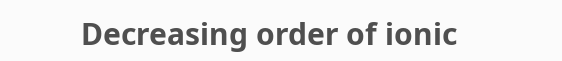Decreasing order of ionic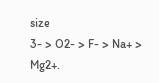size
3- > O2- > F- > Na+ > Mg2+.